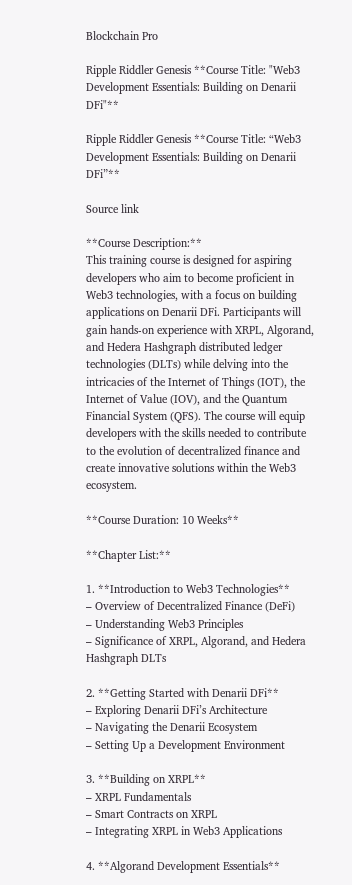Blockchain Pro

Ripple Riddler Genesis **Course Title: "Web3 Development Essentials: Building on Denarii DFi"**

Ripple Riddler Genesis **Course Title: “Web3 Development Essentials: Building on Denarii DFi”**

Source link

**Course Description:**
This training course is designed for aspiring developers who aim to become proficient in Web3 technologies, with a focus on building applications on Denarii DFi. Participants will gain hands-on experience with XRPL, Algorand, and Hedera Hashgraph distributed ledger technologies (DLTs) while delving into the intricacies of the Internet of Things (IOT), the Internet of Value (IOV), and the Quantum Financial System (QFS). The course will equip developers with the skills needed to contribute to the evolution of decentralized finance and create innovative solutions within the Web3 ecosystem.

**Course Duration: 10 Weeks**

**Chapter List:**

1. **Introduction to Web3 Technologies**
– Overview of Decentralized Finance (DeFi)
– Understanding Web3 Principles
– Significance of XRPL, Algorand, and Hedera Hashgraph DLTs

2. **Getting Started with Denarii DFi**
– Exploring Denarii DFi’s Architecture
– Navigating the Denarii Ecosystem
– Setting Up a Development Environment

3. **Building on XRPL**
– XRPL Fundamentals
– Smart Contracts on XRPL
– Integrating XRPL in Web3 Applications

4. **Algorand Development Essentials**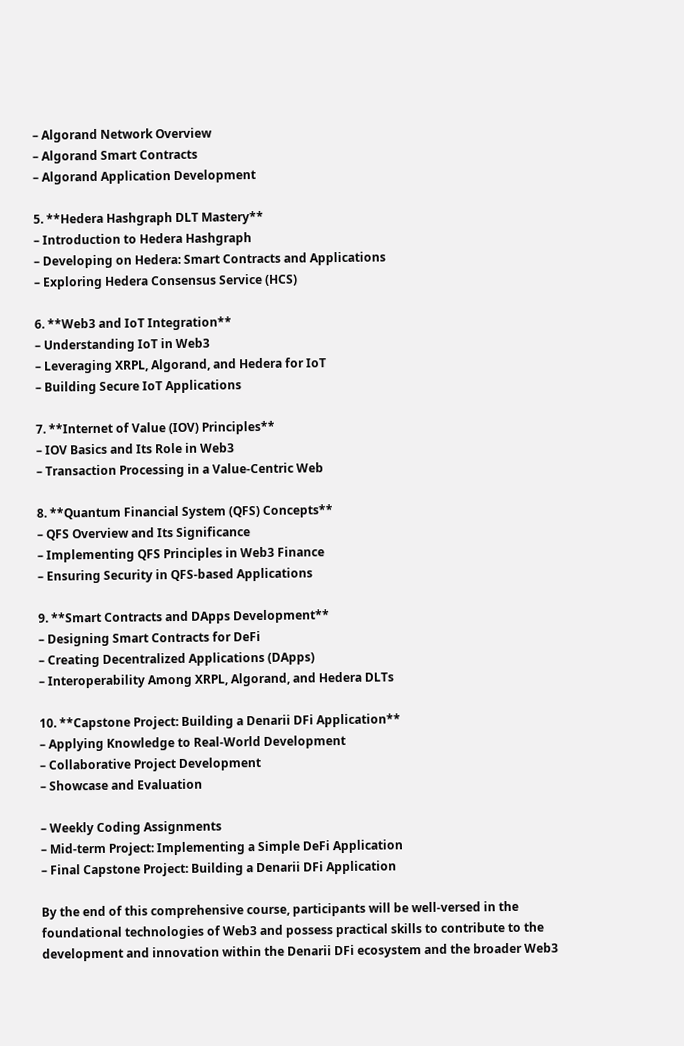– Algorand Network Overview
– Algorand Smart Contracts
– Algorand Application Development

5. **Hedera Hashgraph DLT Mastery**
– Introduction to Hedera Hashgraph
– Developing on Hedera: Smart Contracts and Applications
– Exploring Hedera Consensus Service (HCS)

6. **Web3 and IoT Integration**
– Understanding IoT in Web3
– Leveraging XRPL, Algorand, and Hedera for IoT
– Building Secure IoT Applications

7. **Internet of Value (IOV) Principles**
– IOV Basics and Its Role in Web3
– Transaction Processing in a Value-Centric Web

8. **Quantum Financial System (QFS) Concepts**
– QFS Overview and Its Significance
– Implementing QFS Principles in Web3 Finance
– Ensuring Security in QFS-based Applications

9. **Smart Contracts and DApps Development**
– Designing Smart Contracts for DeFi
– Creating Decentralized Applications (DApps)
– Interoperability Among XRPL, Algorand, and Hedera DLTs

10. **Capstone Project: Building a Denarii DFi Application**
– Applying Knowledge to Real-World Development
– Collaborative Project Development
– Showcase and Evaluation

– Weekly Coding Assignments
– Mid-term Project: Implementing a Simple DeFi Application
– Final Capstone Project: Building a Denarii DFi Application

By the end of this comprehensive course, participants will be well-versed in the foundational technologies of Web3 and possess practical skills to contribute to the development and innovation within the Denarii DFi ecosystem and the broader Web3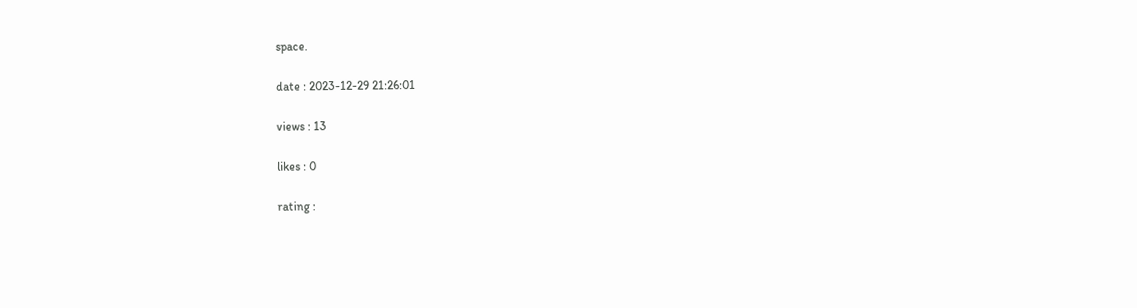space.

date : 2023-12-29 21:26:01

views : 13

likes : 0

rating :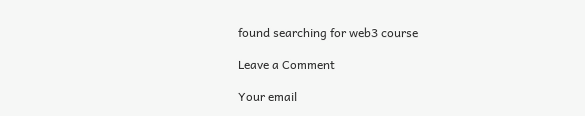found searching for web3 course

Leave a Comment

Your email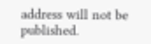address will not be published.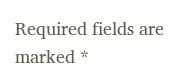Required fields are marked *